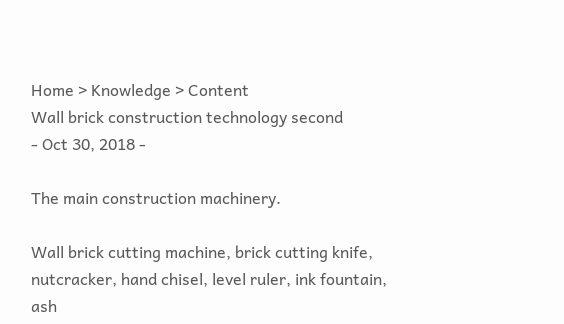Home > Knowledge > Content
Wall brick construction technology second
- Oct 30, 2018 -

The main construction machinery.

Wall brick cutting machine, brick cutting knife, nutcracker, hand chisel, level ruler, ink fountain, ash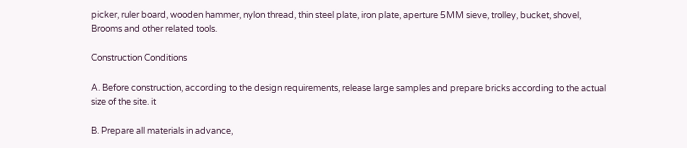picker, ruler board, wooden hammer, nylon thread, thin steel plate, iron plate, aperture 5MM sieve, trolley, bucket, shovel, Brooms and other related tools.

Construction Conditions

A. Before construction, according to the design requirements, release large samples and prepare bricks according to the actual size of the site. it

B. Prepare all materials in advance,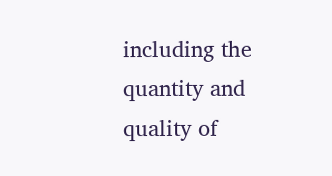including the quantity and quality of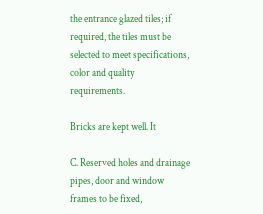the entrance glazed tiles; if required, the tiles must be selected to meet specifications, color and quality requirements.

Bricks are kept well. It

C. Reserved holes and drainage pipes, door and window frames to be fixed,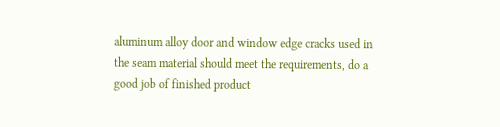aluminum alloy door and window edge cracks used in the seam material should meet the requirements, do a good job of finished product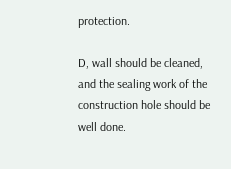protection.

D, wall should be cleaned, and the sealing work of the construction hole should be well done.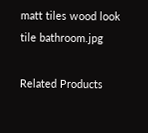matt tiles wood look tile bathroom.jpg

Related Products